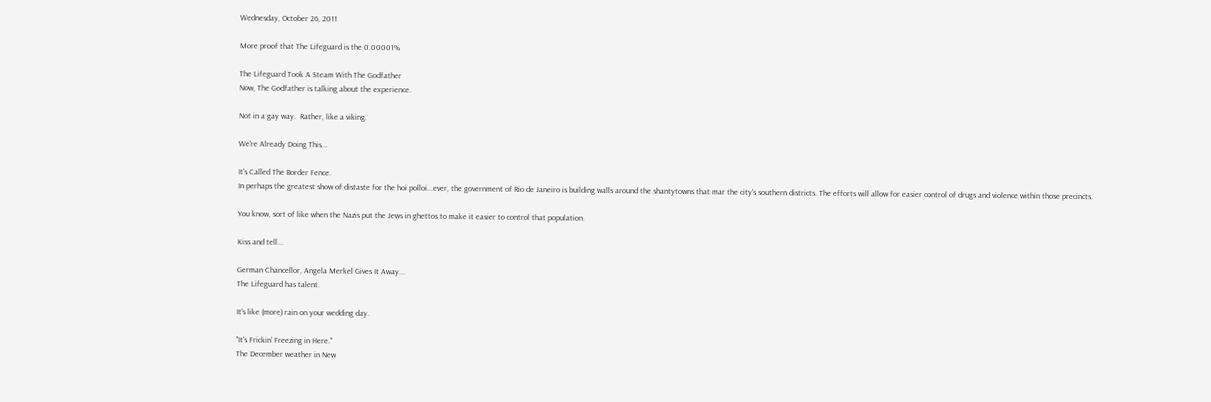Wednesday, October 26, 2011

More proof that The Lifeguard is the 0.00001%

The Lifeguard Took A Steam With The Godfather
Now, The Godfather is talking about the experience.

Not in a gay way.  Rather, like a viking.

We're Already Doing This...

It's Called The Border Fence.
In perhaps the greatest show of distaste for the hoi polloi...ever, the government of Rio de Janeiro is building walls around the shantytowns that mar the city's southern districts. The efforts will allow for easier control of drugs and violence within those precincts.

You know, sort of like when the Nazis put the Jews in ghettos to make it easier to control that population.

Kiss and tell...

German Chancellor, Angela Merkel Gives It Away...
The Lifeguard has talent.

It's like (more) rain on your wedding day.

"It's Frickin' Freezing in Here."
The December weather in New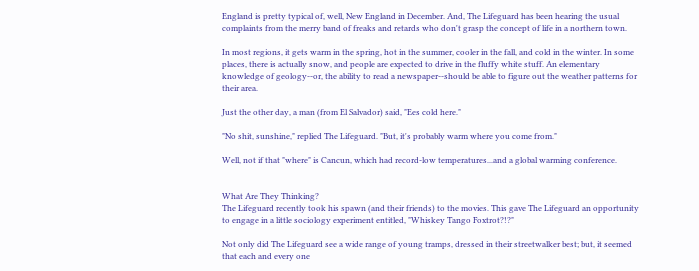England is pretty typical of, well, New England in December. And, The Lifeguard has been hearing the usual complaints from the merry band of freaks and retards who don't grasp the concept of life in a northern town.

In most regions, it gets warm in the spring, hot in the summer, cooler in the fall, and cold in the winter. In some places, there is actually snow, and people are expected to drive in the fluffy white stuff. An elementary knowledge of geology--or, the ability to read a newspaper--should be able to figure out the weather patterns for their area.

Just the other day, a man (from El Salvador) said, "Ees cold here."

"No shit, sunshine," replied The Lifeguard. "But, it's probably warm where you come from."

Well, not if that "where" is Cancun, which had record-low temperatures...and a global warming conference.


What Are They Thinking?
The Lifeguard recently took his spawn (and their friends) to the movies. This gave The Lifeguard an opportunity to engage in a little sociology experiment entitled, "Whiskey Tango Foxtrot?!?"

Not only did The Lifeguard see a wide range of young tramps, dressed in their streetwalker best; but, it seemed that each and every one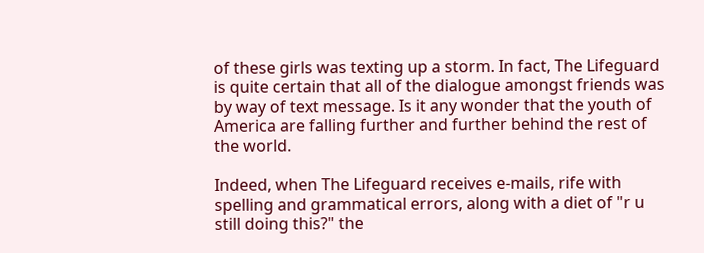of these girls was texting up a storm. In fact, The Lifeguard is quite certain that all of the dialogue amongst friends was by way of text message. Is it any wonder that the youth of America are falling further and further behind the rest of the world.

Indeed, when The Lifeguard receives e-mails, rife with spelling and grammatical errors, along with a diet of "r u still doing this?" the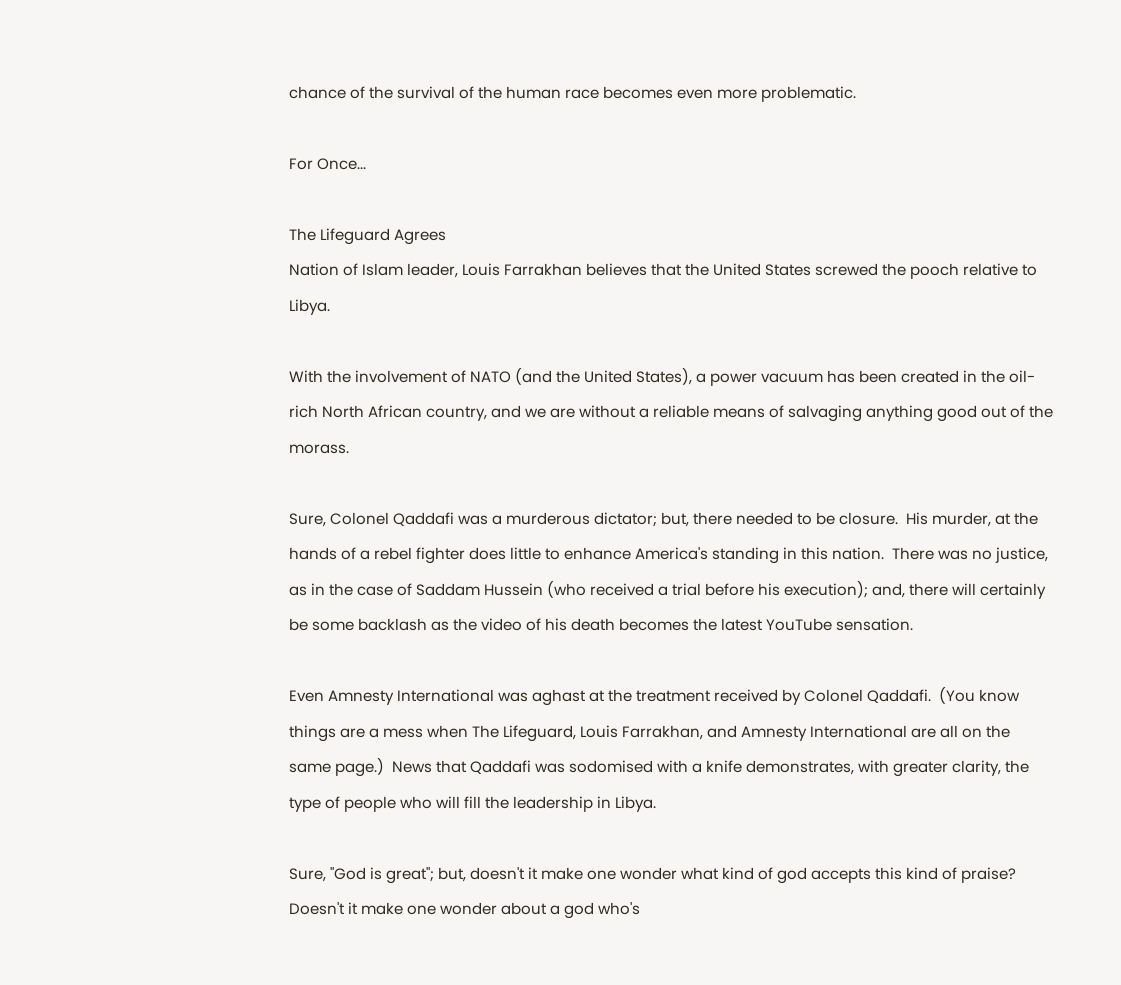chance of the survival of the human race becomes even more problematic.

For Once...

The Lifeguard Agrees
Nation of Islam leader, Louis Farrakhan believes that the United States screwed the pooch relative to Libya.

With the involvement of NATO (and the United States), a power vacuum has been created in the oil-rich North African country, and we are without a reliable means of salvaging anything good out of the morass.

Sure, Colonel Qaddafi was a murderous dictator; but, there needed to be closure.  His murder, at the hands of a rebel fighter does little to enhance America's standing in this nation.  There was no justice, as in the case of Saddam Hussein (who received a trial before his execution); and, there will certainly be some backlash as the video of his death becomes the latest YouTube sensation.

Even Amnesty International was aghast at the treatment received by Colonel Qaddafi.  (You know things are a mess when The Lifeguard, Louis Farrakhan, and Amnesty International are all on the same page.)  News that Qaddafi was sodomised with a knife demonstrates, with greater clarity, the type of people who will fill the leadership in Libya.

Sure, "God is great"; but, doesn't it make one wonder what kind of god accepts this kind of praise?  Doesn't it make one wonder about a god who's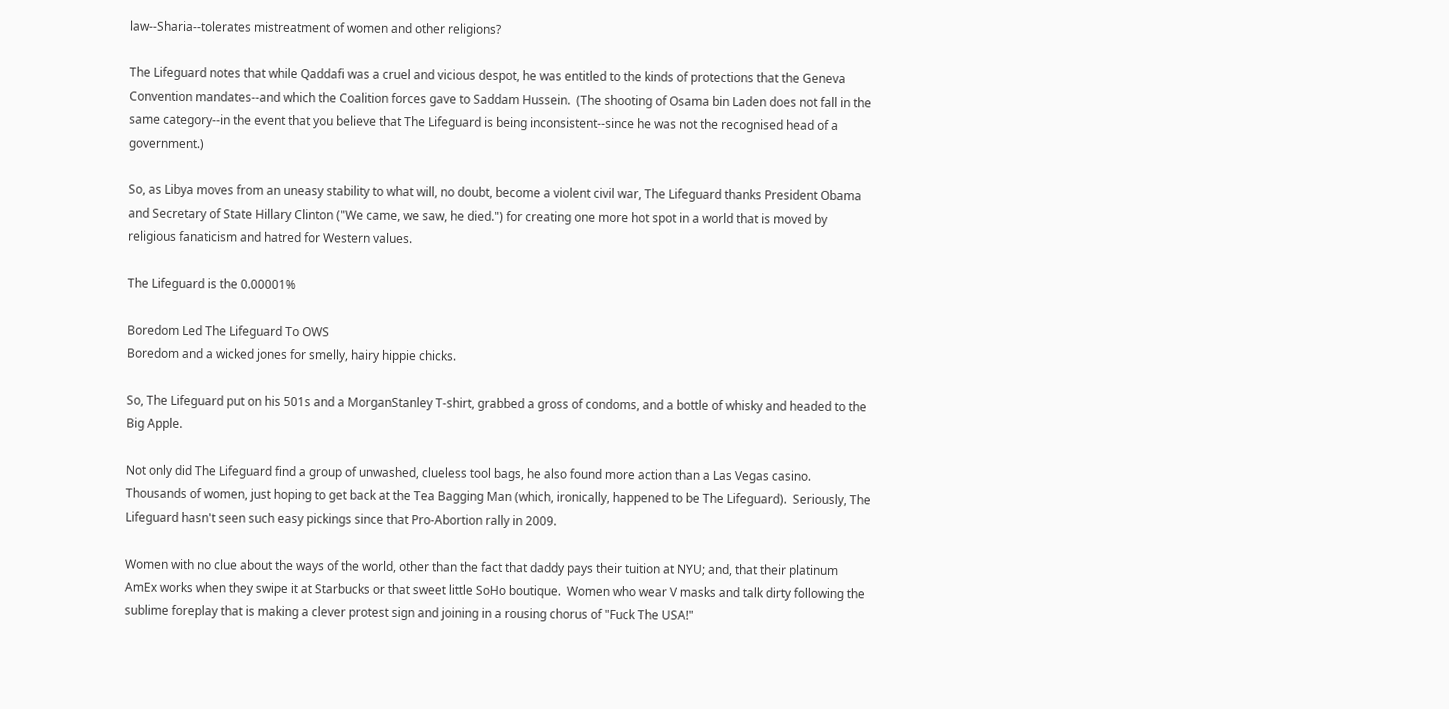law--Sharia--tolerates mistreatment of women and other religions?

The Lifeguard notes that while Qaddafi was a cruel and vicious despot, he was entitled to the kinds of protections that the Geneva Convention mandates--and which the Coalition forces gave to Saddam Hussein.  (The shooting of Osama bin Laden does not fall in the same category--in the event that you believe that The Lifeguard is being inconsistent--since he was not the recognised head of a government.)

So, as Libya moves from an uneasy stability to what will, no doubt, become a violent civil war, The Lifeguard thanks President Obama and Secretary of State Hillary Clinton ("We came, we saw, he died.") for creating one more hot spot in a world that is moved by religious fanaticism and hatred for Western values.

The Lifeguard is the 0.00001%

Boredom Led The Lifeguard To OWS
Boredom and a wicked jones for smelly, hairy hippie chicks.

So, The Lifeguard put on his 501s and a MorganStanley T-shirt, grabbed a gross of condoms, and a bottle of whisky and headed to the Big Apple.

Not only did The Lifeguard find a group of unwashed, clueless tool bags, he also found more action than a Las Vegas casino.  Thousands of women, just hoping to get back at the Tea Bagging Man (which, ironically, happened to be The Lifeguard).  Seriously, The Lifeguard hasn't seen such easy pickings since that Pro-Abortion rally in 2009.

Women with no clue about the ways of the world, other than the fact that daddy pays their tuition at NYU; and, that their platinum AmEx works when they swipe it at Starbucks or that sweet little SoHo boutique.  Women who wear V masks and talk dirty following the sublime foreplay that is making a clever protest sign and joining in a rousing chorus of "Fuck The USA!"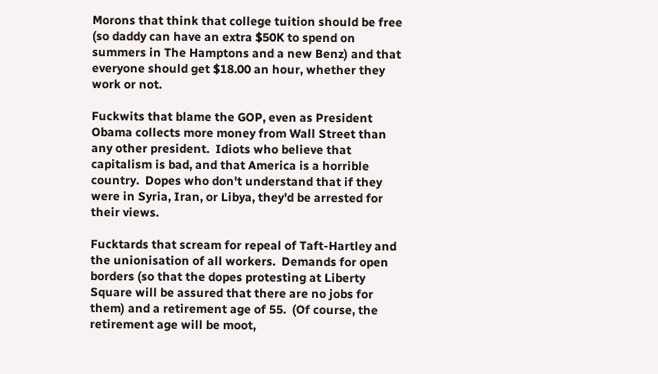Morons that think that college tuition should be free (so daddy can have an extra $50K to spend on summers in The Hamptons and a new Benz) and that everyone should get $18.00 an hour, whether they work or not.

Fuckwits that blame the GOP, even as President Obama collects more money from Wall Street than any other president.  Idiots who believe that capitalism is bad, and that America is a horrible country.  Dopes who don't understand that if they were in Syria, Iran, or Libya, they'd be arrested for their views.

Fucktards that scream for repeal of Taft-Hartley and the unionisation of all workers.  Demands for open borders (so that the dopes protesting at Liberty Square will be assured that there are no jobs for them) and a retirement age of 55.  (Of course, the retirement age will be moot,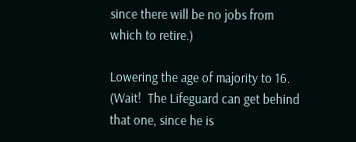since there will be no jobs from which to retire.)

Lowering the age of majority to 16.  (Wait!  The Lifeguard can get behind that one, since he is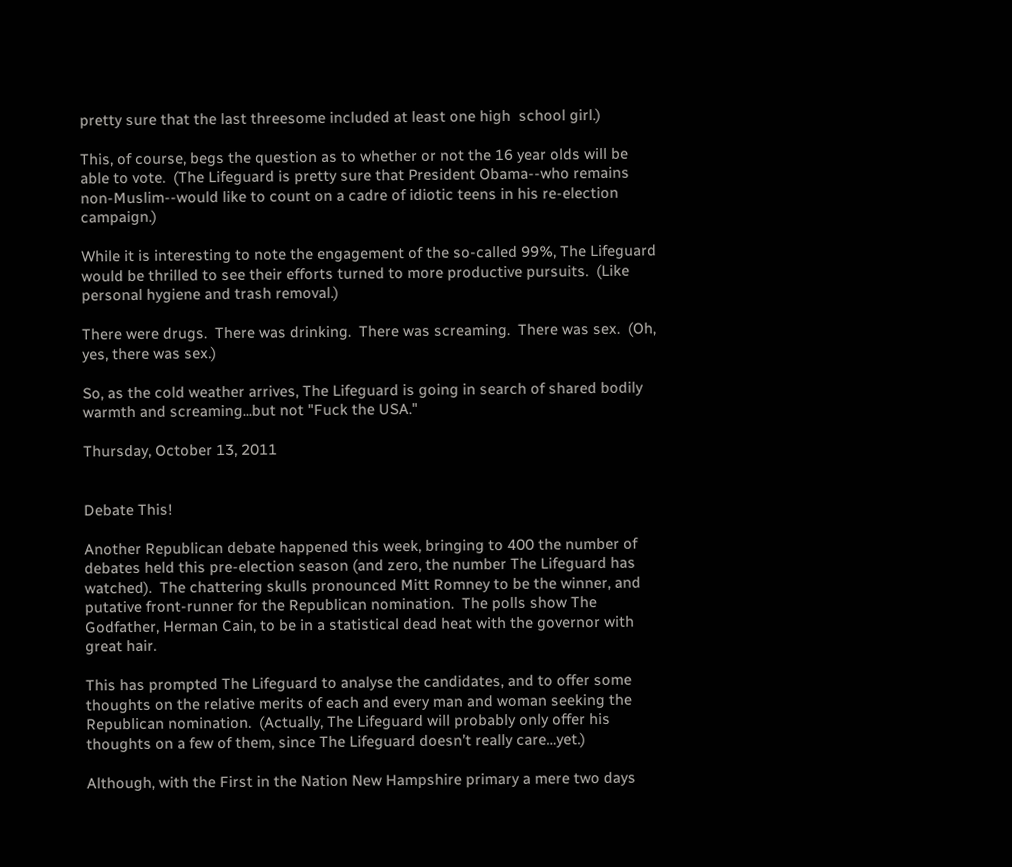pretty sure that the last threesome included at least one high  school girl.)

This, of course, begs the question as to whether or not the 16 year olds will be able to vote.  (The Lifeguard is pretty sure that President Obama--who remains non-Muslim--would like to count on a cadre of idiotic teens in his re-election campaign.)

While it is interesting to note the engagement of the so-called 99%, The Lifeguard would be thrilled to see their efforts turned to more productive pursuits.  (Like personal hygiene and trash removal.)

There were drugs.  There was drinking.  There was screaming.  There was sex.  (Oh, yes, there was sex.)

So, as the cold weather arrives, The Lifeguard is going in search of shared bodily warmth and screaming...but not "Fuck the USA."

Thursday, October 13, 2011


Debate This!

Another Republican debate happened this week, bringing to 400 the number of debates held this pre-election season (and zero, the number The Lifeguard has watched).  The chattering skulls pronounced Mitt Romney to be the winner, and putative front-runner for the Republican nomination.  The polls show The Godfather, Herman Cain, to be in a statistical dead heat with the governor with great hair.

This has prompted The Lifeguard to analyse the candidates, and to offer some thoughts on the relative merits of each and every man and woman seeking the Republican nomination.  (Actually, The Lifeguard will probably only offer his thoughts on a few of them, since The Lifeguard doesn’t really care…yet.)

Although, with the First in the Nation New Hampshire primary a mere two days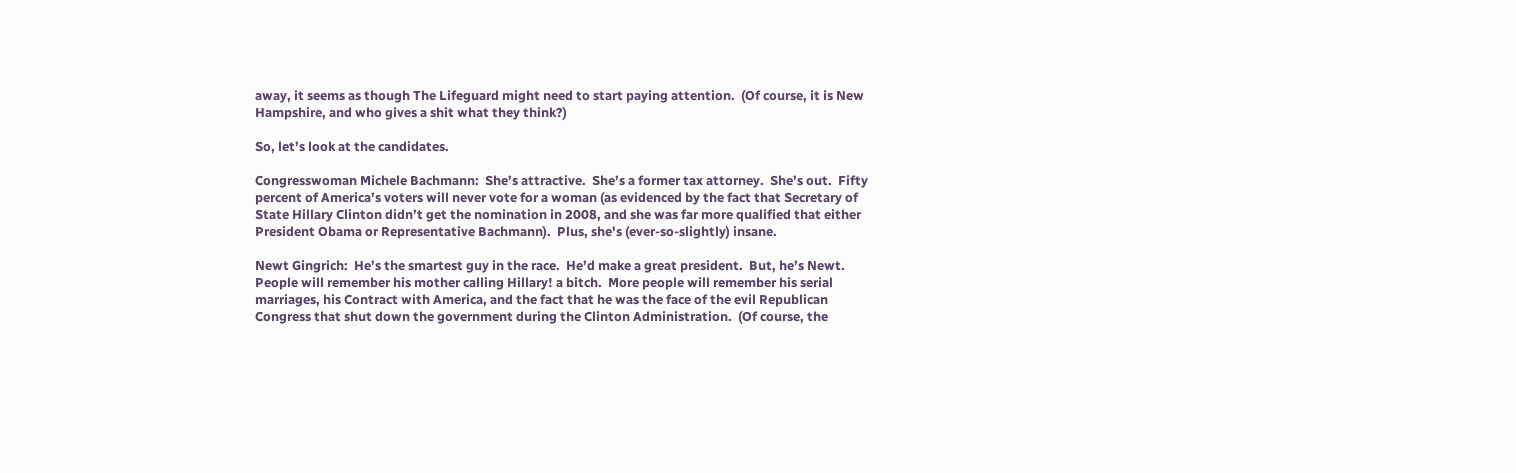away, it seems as though The Lifeguard might need to start paying attention.  (Of course, it is New Hampshire, and who gives a shit what they think?)

So, let’s look at the candidates.

Congresswoman Michele Bachmann:  She’s attractive.  She’s a former tax attorney.  She’s out.  Fifty percent of America’s voters will never vote for a woman (as evidenced by the fact that Secretary of State Hillary Clinton didn’t get the nomination in 2008, and she was far more qualified that either President Obama or Representative Bachmann).  Plus, she's (ever-so-slightly) insane.

Newt Gingrich:  He’s the smartest guy in the race.  He’d make a great president.  But, he’s Newt.  People will remember his mother calling Hillary! a bitch.  More people will remember his serial marriages, his Contract with America, and the fact that he was the face of the evil Republican Congress that shut down the government during the Clinton Administration.  (Of course, the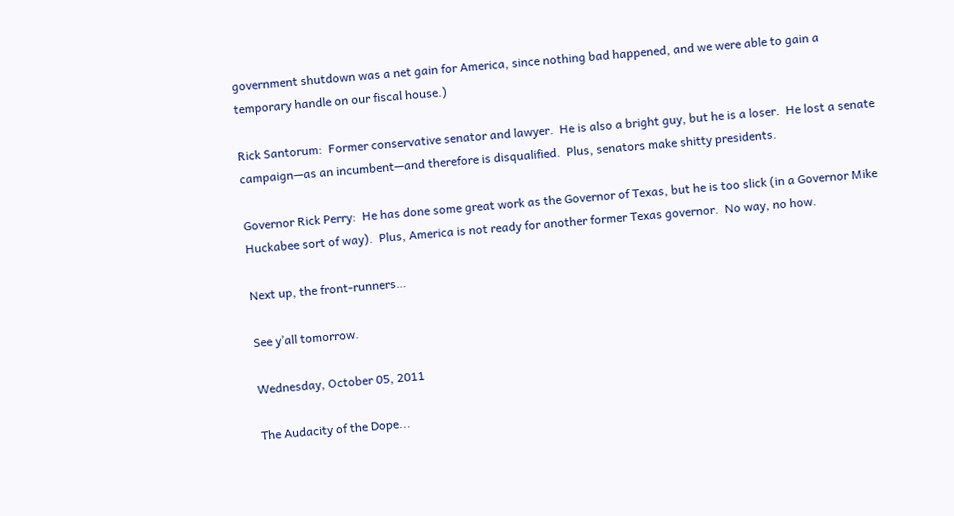government shutdown was a net gain for America, since nothing bad happened, and we were able to gain a temporary handle on our fiscal house.)

Rick Santorum:  Former conservative senator and lawyer.  He is also a bright guy, but he is a loser.  He lost a senate campaign—as an incumbent—and therefore is disqualified.  Plus, senators make shitty presidents.

Governor Rick Perry:  He has done some great work as the Governor of Texas, but he is too slick (in a Governor Mike Huckabee sort of way).  Plus, America is not ready for another former Texas governor.  No way, no how.

Next up, the front-runners…

See y’all tomorrow.

Wednesday, October 05, 2011

The Audacity of the Dope...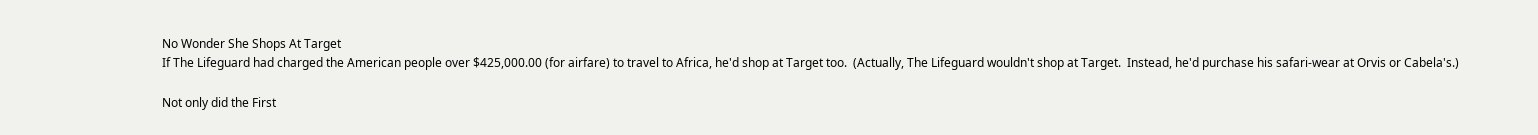No Wonder She Shops At Target
If The Lifeguard had charged the American people over $425,000.00 (for airfare) to travel to Africa, he'd shop at Target too.  (Actually, The Lifeguard wouldn't shop at Target.  Instead, he'd purchase his safari-wear at Orvis or Cabela's.)

Not only did the First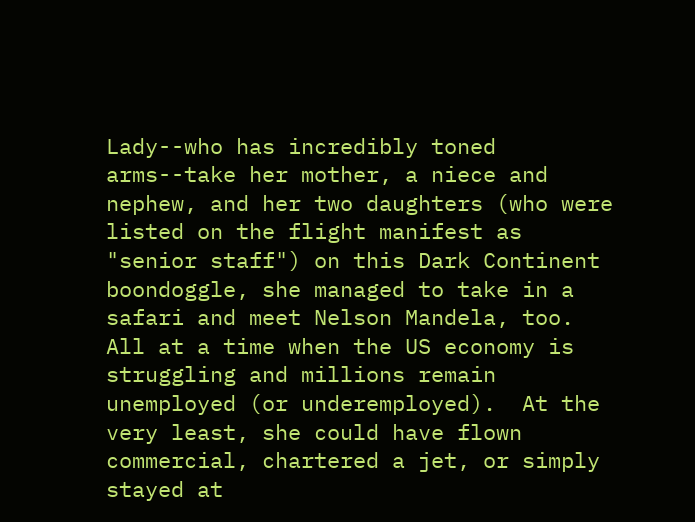Lady--who has incredibly toned arms--take her mother, a niece and nephew, and her two daughters (who were listed on the flight manifest as "senior staff") on this Dark Continent boondoggle, she managed to take in a safari and meet Nelson Mandela, too.   All at a time when the US economy is struggling and millions remain unemployed (or underemployed).  At the very least, she could have flown commercial, chartered a jet, or simply stayed at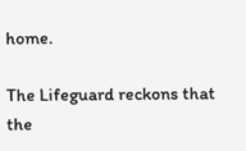home.

The Lifeguard reckons that the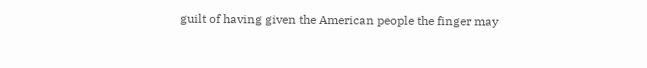guilt of having given the American people the finger may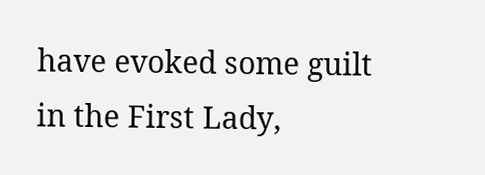have evoked some guilt in the First Lady,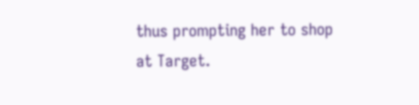thus prompting her to shop at Target.